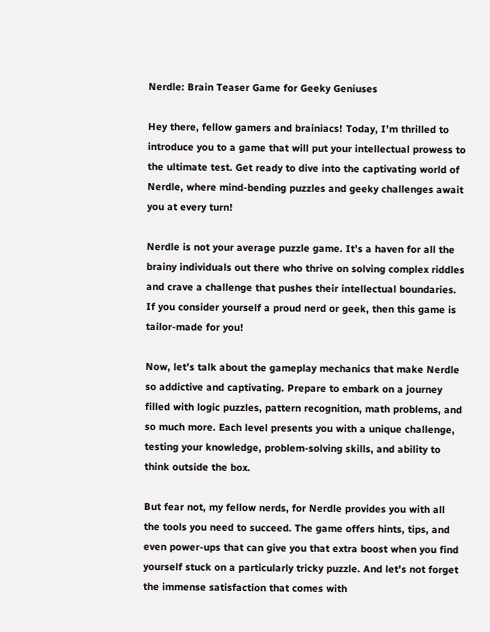Nerdle: Brain Teaser Game for Geeky Geniuses

Hey there, fellow gamers and brainiacs! Today, I’m thrilled to introduce you to a game that will put your intellectual prowess to the ultimate test. Get ready to dive into the captivating world of Nerdle, where mind-bending puzzles and geeky challenges await you at every turn!

Nerdle is not your average puzzle game. It’s a haven for all the brainy individuals out there who thrive on solving complex riddles and crave a challenge that pushes their intellectual boundaries. If you consider yourself a proud nerd or geek, then this game is tailor-made for you!

Now, let’s talk about the gameplay mechanics that make Nerdle so addictive and captivating. Prepare to embark on a journey filled with logic puzzles, pattern recognition, math problems, and so much more. Each level presents you with a unique challenge, testing your knowledge, problem-solving skills, and ability to think outside the box.

But fear not, my fellow nerds, for Nerdle provides you with all the tools you need to succeed. The game offers hints, tips, and even power-ups that can give you that extra boost when you find yourself stuck on a particularly tricky puzzle. And let’s not forget the immense satisfaction that comes with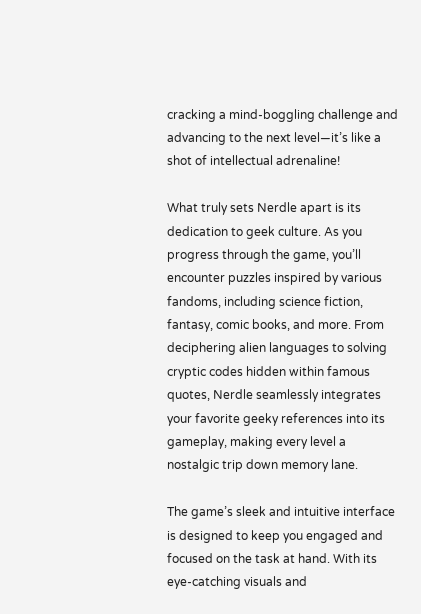cracking a mind-boggling challenge and advancing to the next level—it’s like a shot of intellectual adrenaline!

What truly sets Nerdle apart is its dedication to geek culture. As you progress through the game, you’ll encounter puzzles inspired by various fandoms, including science fiction, fantasy, comic books, and more. From deciphering alien languages to solving cryptic codes hidden within famous quotes, Nerdle seamlessly integrates your favorite geeky references into its gameplay, making every level a nostalgic trip down memory lane.

The game’s sleek and intuitive interface is designed to keep you engaged and focused on the task at hand. With its eye-catching visuals and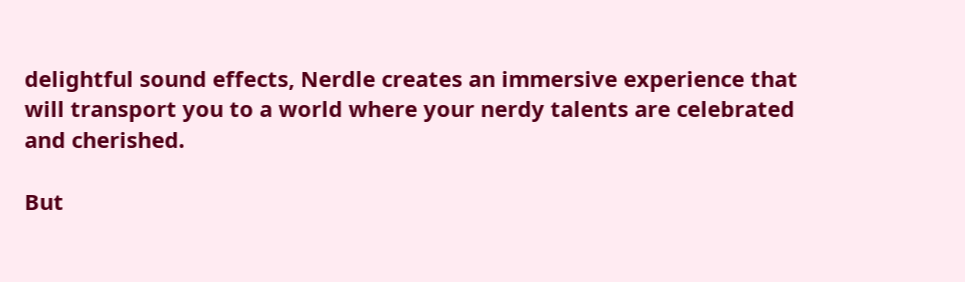delightful sound effects, Nerdle creates an immersive experience that will transport you to a world where your nerdy talents are celebrated and cherished.

But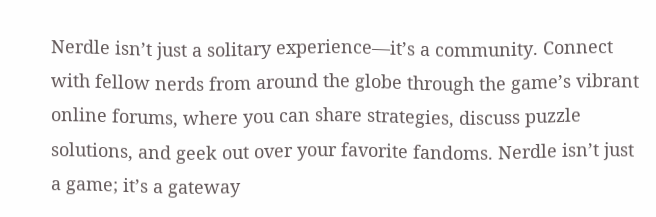Nerdle isn’t just a solitary experience—it’s a community. Connect with fellow nerds from around the globe through the game’s vibrant online forums, where you can share strategies, discuss puzzle solutions, and geek out over your favorite fandoms. Nerdle isn’t just a game; it’s a gateway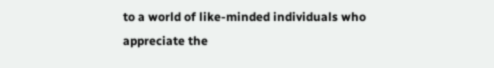to a world of like-minded individuals who appreciate the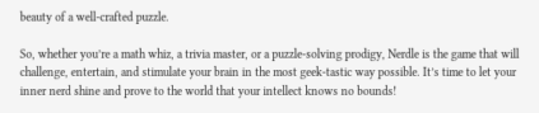beauty of a well-crafted puzzle.

So, whether you’re a math whiz, a trivia master, or a puzzle-solving prodigy, Nerdle is the game that will challenge, entertain, and stimulate your brain in the most geek-tastic way possible. It’s time to let your inner nerd shine and prove to the world that your intellect knows no bounds!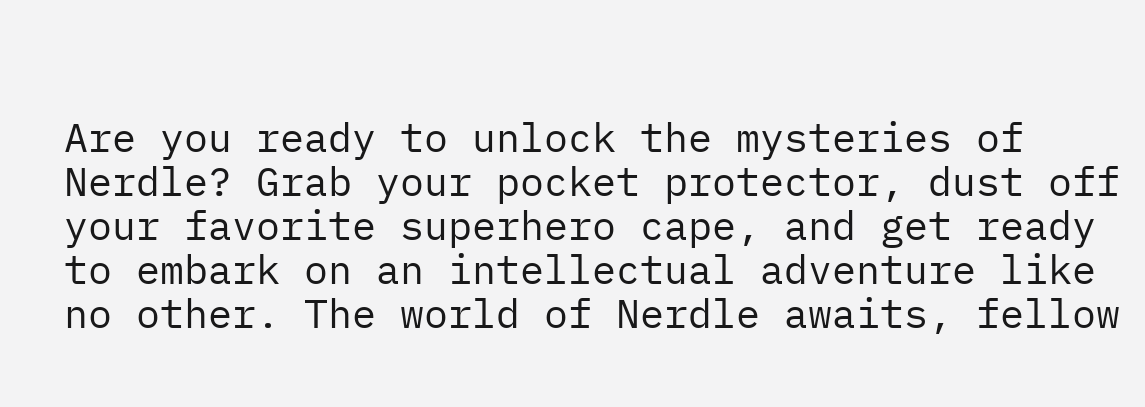Are you ready to unlock the mysteries of Nerdle? Grab your pocket protector, dust off your favorite superhero cape, and get ready to embark on an intellectual adventure like no other. The world of Nerdle awaits, fellow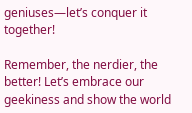geniuses—let’s conquer it together!

Remember, the nerdier, the better! Let’s embrace our geekiness and show the world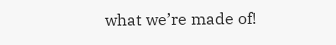what we’re made of!